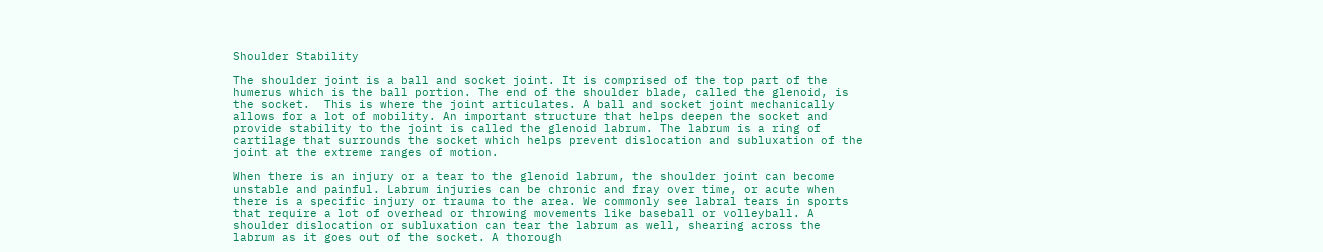Shoulder Stability

The shoulder joint is a ball and socket joint. It is comprised of the top part of the humerus which is the ball portion. The end of the shoulder blade, called the glenoid, is the socket.  This is where the joint articulates. A ball and socket joint mechanically allows for a lot of mobility. An important structure that helps deepen the socket and provide stability to the joint is called the glenoid labrum. The labrum is a ring of cartilage that surrounds the socket which helps prevent dislocation and subluxation of the joint at the extreme ranges of motion.

When there is an injury or a tear to the glenoid labrum, the shoulder joint can become unstable and painful. Labrum injuries can be chronic and fray over time, or acute when there is a specific injury or trauma to the area. We commonly see labral tears in sports that require a lot of overhead or throwing movements like baseball or volleyball. A shoulder dislocation or subluxation can tear the labrum as well, shearing across the labrum as it goes out of the socket. A thorough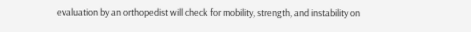evaluation by an orthopedist will check for mobility, strength, and instability on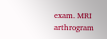exam. MRI arthrogram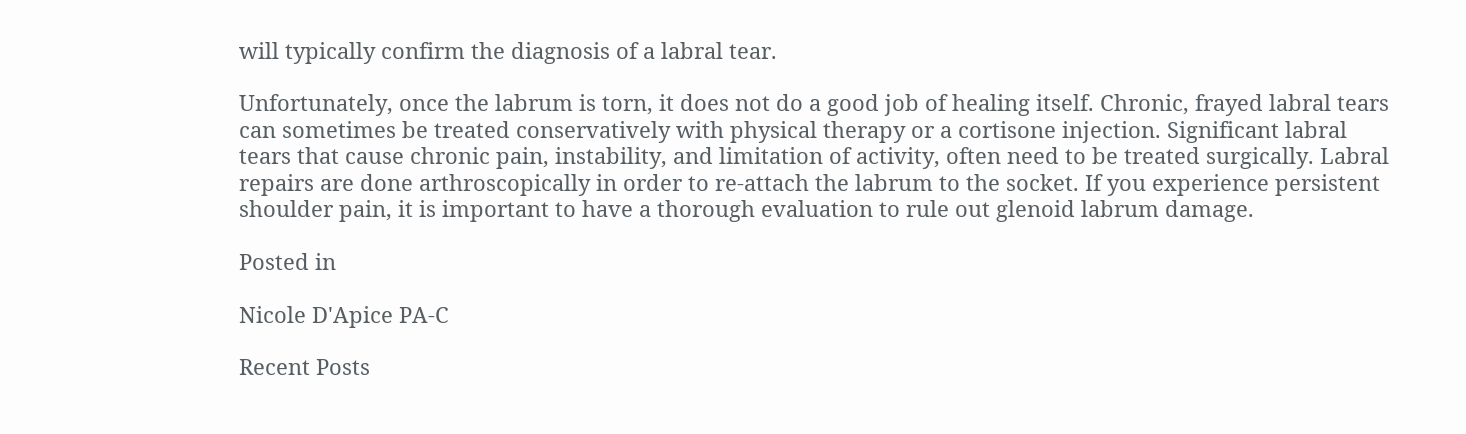will typically confirm the diagnosis of a labral tear.

Unfortunately, once the labrum is torn, it does not do a good job of healing itself. Chronic, frayed labral tears can sometimes be treated conservatively with physical therapy or a cortisone injection. Significant labral tears that cause chronic pain, instability, and limitation of activity, often need to be treated surgically. Labral repairs are done arthroscopically in order to re-attach the labrum to the socket. If you experience persistent shoulder pain, it is important to have a thorough evaluation to rule out glenoid labrum damage.

Posted in

Nicole D'Apice PA-C

Recent Posts